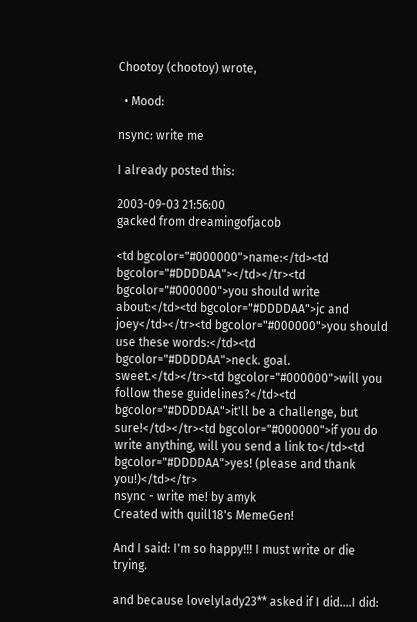Chootoy (chootoy) wrote,

  • Mood:

nsync: write me

I already posted this:

2003-09-03 21:56:00
gacked from dreamingofjacob

<td bgcolor="#000000">name:</td><td bgcolor="#DDDDAA"></td></tr><td bgcolor="#000000">you should write about:</td><td bgcolor="#DDDDAA">jc and joey</td></tr><td bgcolor="#000000">you should use these words:</td><td bgcolor="#DDDDAA">neck. goal. sweet.</td></tr><td bgcolor="#000000">will you follow these guidelines?</td><td bgcolor="#DDDDAA">it'll be a challenge, but sure!</td></tr><td bgcolor="#000000">if you do write anything, will you send a link to</td><td bgcolor="#DDDDAA">yes! (please and thank you!)</td></tr>
nsync - write me! by amyk
Created with quill18's MemeGen!

And I said: I'm so happy!!! I must write or die trying.

and because lovelylady23** asked if I did....I did: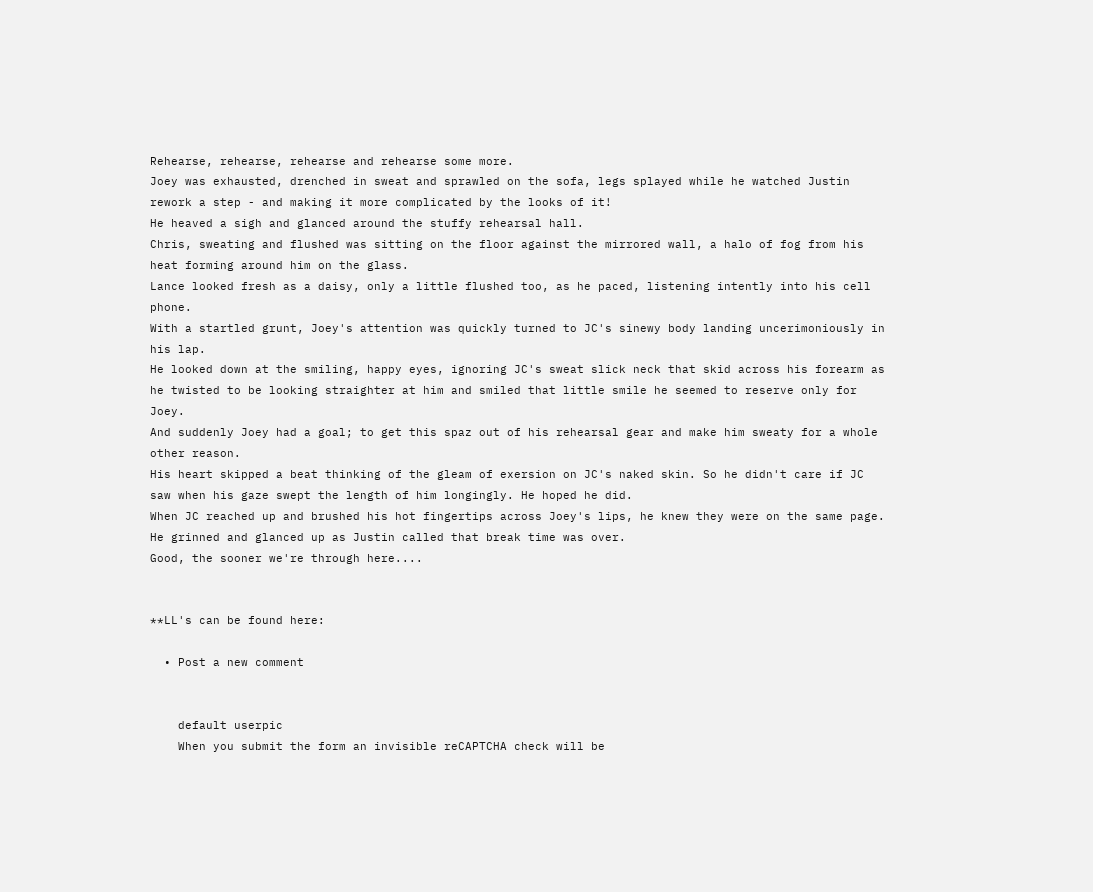Rehearse, rehearse, rehearse and rehearse some more.
Joey was exhausted, drenched in sweat and sprawled on the sofa, legs splayed while he watched Justin rework a step - and making it more complicated by the looks of it!
He heaved a sigh and glanced around the stuffy rehearsal hall.
Chris, sweating and flushed was sitting on the floor against the mirrored wall, a halo of fog from his heat forming around him on the glass.
Lance looked fresh as a daisy, only a little flushed too, as he paced, listening intently into his cell phone.
With a startled grunt, Joey's attention was quickly turned to JC's sinewy body landing uncerimoniously in his lap.
He looked down at the smiling, happy eyes, ignoring JC's sweat slick neck that skid across his forearm as he twisted to be looking straighter at him and smiled that little smile he seemed to reserve only for Joey.
And suddenly Joey had a goal; to get this spaz out of his rehearsal gear and make him sweaty for a whole other reason.
His heart skipped a beat thinking of the gleam of exersion on JC's naked skin. So he didn't care if JC saw when his gaze swept the length of him longingly. He hoped he did.
When JC reached up and brushed his hot fingertips across Joey's lips, he knew they were on the same page.
He grinned and glanced up as Justin called that break time was over.
Good, the sooner we're through here....


**LL's can be found here:

  • Post a new comment


    default userpic
    When you submit the form an invisible reCAPTCHA check will be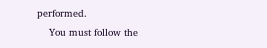performed.
    You must follow the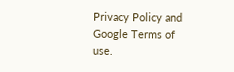Privacy Policy and Google Terms of use.